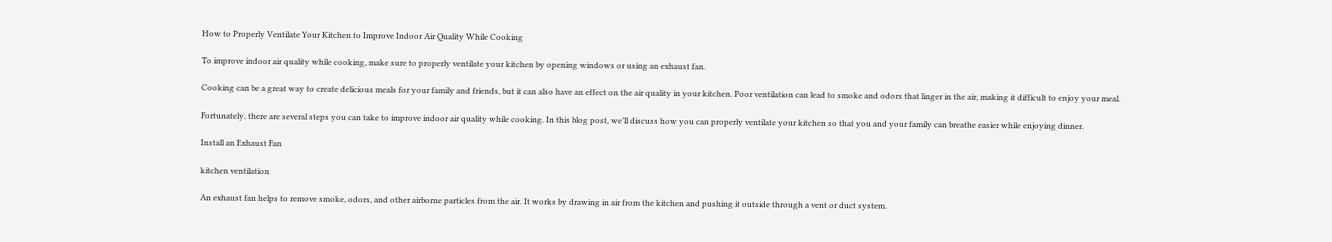How to Properly Ventilate Your Kitchen to Improve Indoor Air Quality While Cooking

To improve indoor air quality while cooking, make sure to properly ventilate your kitchen by opening windows or using an exhaust fan.

Cooking can be a great way to create delicious meals for your family and friends, but it can also have an effect on the air quality in your kitchen. Poor ventilation can lead to smoke and odors that linger in the air, making it difficult to enjoy your meal.

Fortunately, there are several steps you can take to improve indoor air quality while cooking. In this blog post, we’ll discuss how you can properly ventilate your kitchen so that you and your family can breathe easier while enjoying dinner.

Install an Exhaust Fan

kitchen ventilation

An exhaust fan helps to remove smoke, odors, and other airborne particles from the air. It works by drawing in air from the kitchen and pushing it outside through a vent or duct system.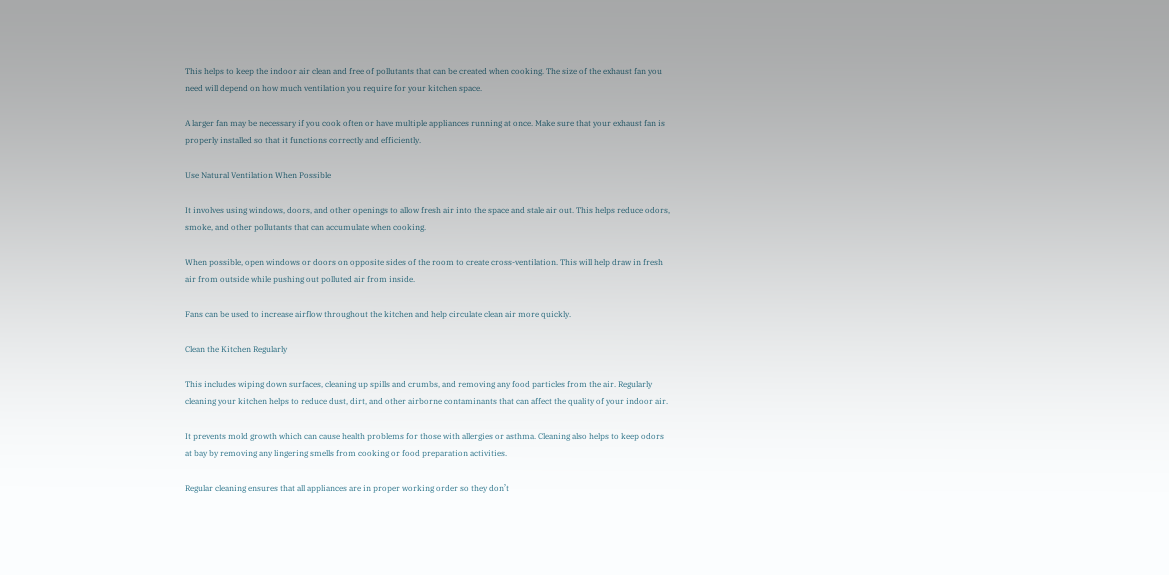This helps to keep the indoor air clean and free of pollutants that can be created when cooking. The size of the exhaust fan you need will depend on how much ventilation you require for your kitchen space.

A larger fan may be necessary if you cook often or have multiple appliances running at once. Make sure that your exhaust fan is properly installed so that it functions correctly and efficiently.

Use Natural Ventilation When Possible

It involves using windows, doors, and other openings to allow fresh air into the space and stale air out. This helps reduce odors, smoke, and other pollutants that can accumulate when cooking.

When possible, open windows or doors on opposite sides of the room to create cross-ventilation. This will help draw in fresh air from outside while pushing out polluted air from inside.

Fans can be used to increase airflow throughout the kitchen and help circulate clean air more quickly.

Clean the Kitchen Regularly

This includes wiping down surfaces, cleaning up spills and crumbs, and removing any food particles from the air. Regularly cleaning your kitchen helps to reduce dust, dirt, and other airborne contaminants that can affect the quality of your indoor air.

It prevents mold growth which can cause health problems for those with allergies or asthma. Cleaning also helps to keep odors at bay by removing any lingering smells from cooking or food preparation activities.

Regular cleaning ensures that all appliances are in proper working order so they don’t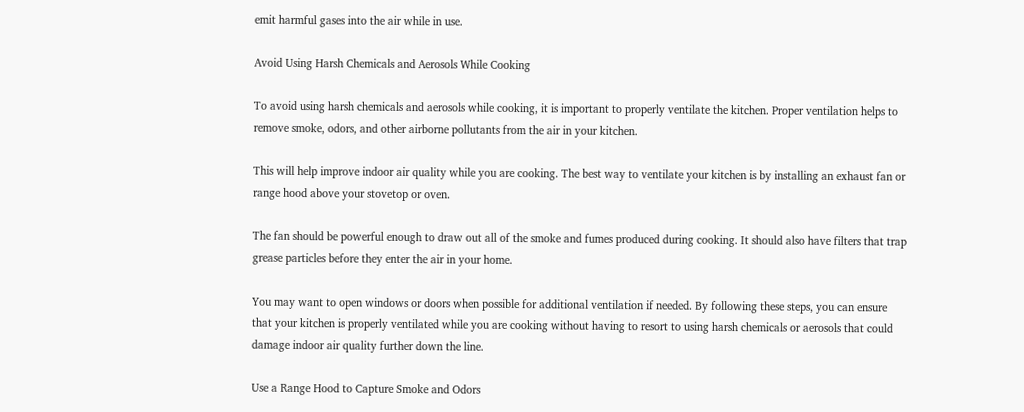emit harmful gases into the air while in use.

Avoid Using Harsh Chemicals and Aerosols While Cooking

To avoid using harsh chemicals and aerosols while cooking, it is important to properly ventilate the kitchen. Proper ventilation helps to remove smoke, odors, and other airborne pollutants from the air in your kitchen.

This will help improve indoor air quality while you are cooking. The best way to ventilate your kitchen is by installing an exhaust fan or range hood above your stovetop or oven.

The fan should be powerful enough to draw out all of the smoke and fumes produced during cooking. It should also have filters that trap grease particles before they enter the air in your home.

You may want to open windows or doors when possible for additional ventilation if needed. By following these steps, you can ensure that your kitchen is properly ventilated while you are cooking without having to resort to using harsh chemicals or aerosols that could damage indoor air quality further down the line.

Use a Range Hood to Capture Smoke and Odors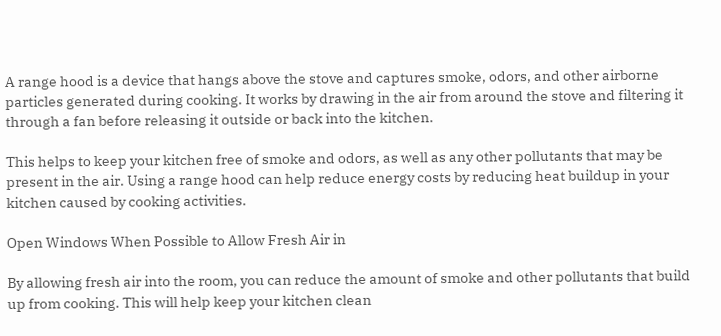A range hood is a device that hangs above the stove and captures smoke, odors, and other airborne particles generated during cooking. It works by drawing in the air from around the stove and filtering it through a fan before releasing it outside or back into the kitchen.

This helps to keep your kitchen free of smoke and odors, as well as any other pollutants that may be present in the air. Using a range hood can help reduce energy costs by reducing heat buildup in your kitchen caused by cooking activities.

Open Windows When Possible to Allow Fresh Air in

By allowing fresh air into the room, you can reduce the amount of smoke and other pollutants that build up from cooking. This will help keep your kitchen clean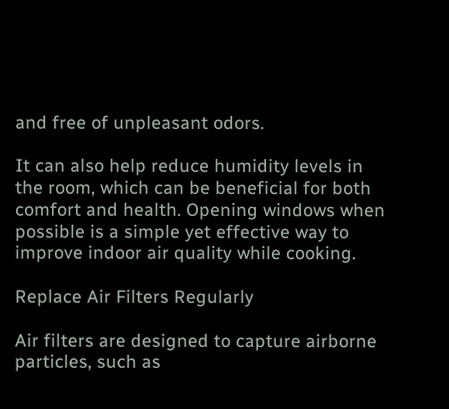and free of unpleasant odors.

It can also help reduce humidity levels in the room, which can be beneficial for both comfort and health. Opening windows when possible is a simple yet effective way to improve indoor air quality while cooking.

Replace Air Filters Regularly

Air filters are designed to capture airborne particles, such as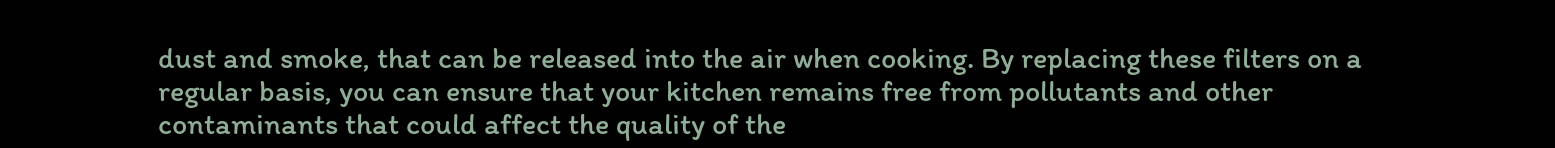dust and smoke, that can be released into the air when cooking. By replacing these filters on a regular basis, you can ensure that your kitchen remains free from pollutants and other contaminants that could affect the quality of the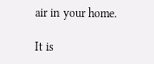air in your home.

It is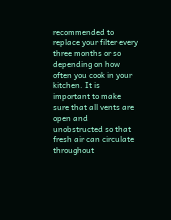recommended to replace your filter every three months or so depending on how often you cook in your kitchen. It is important to make sure that all vents are open and unobstructed so that fresh air can circulate throughout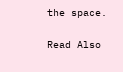the space.

Read Also